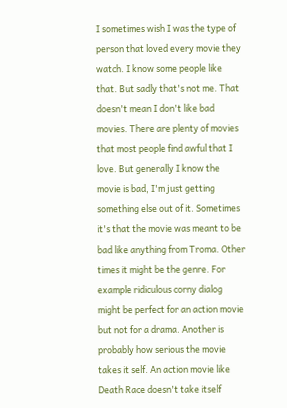I sometimes wish I was the type of person that loved every movie they watch. I know some people like that. But sadly that's not me. That doesn't mean I don't like bad movies. There are plenty of movies that most people find awful that I love. But generally I know the movie is bad, I'm just getting something else out of it. Sometimes it's that the movie was meant to be bad like anything from Troma. Other times it might be the genre. For example ridiculous corny dialog might be perfect for an action movie but not for a drama. Another is probably how serious the movie takes it self. An action movie like Death Race doesn't take itself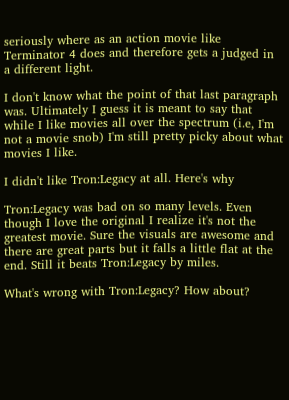seriously where as an action movie like Terminator 4 does and therefore gets a judged in a different light.

I don't know what the point of that last paragraph was. Ultimately I guess it is meant to say that while I like movies all over the spectrum (i.e, I'm not a movie snob) I'm still pretty picky about what movies I like.

I didn't like Tron:Legacy at all. Here's why

Tron:Legacy was bad on so many levels. Even though I love the original I realize it's not the greatest movie. Sure the visuals are awesome and there are great parts but it falls a little flat at the end. Still it beats Tron:Legacy by miles.

What's wrong with Tron:Legacy? How about?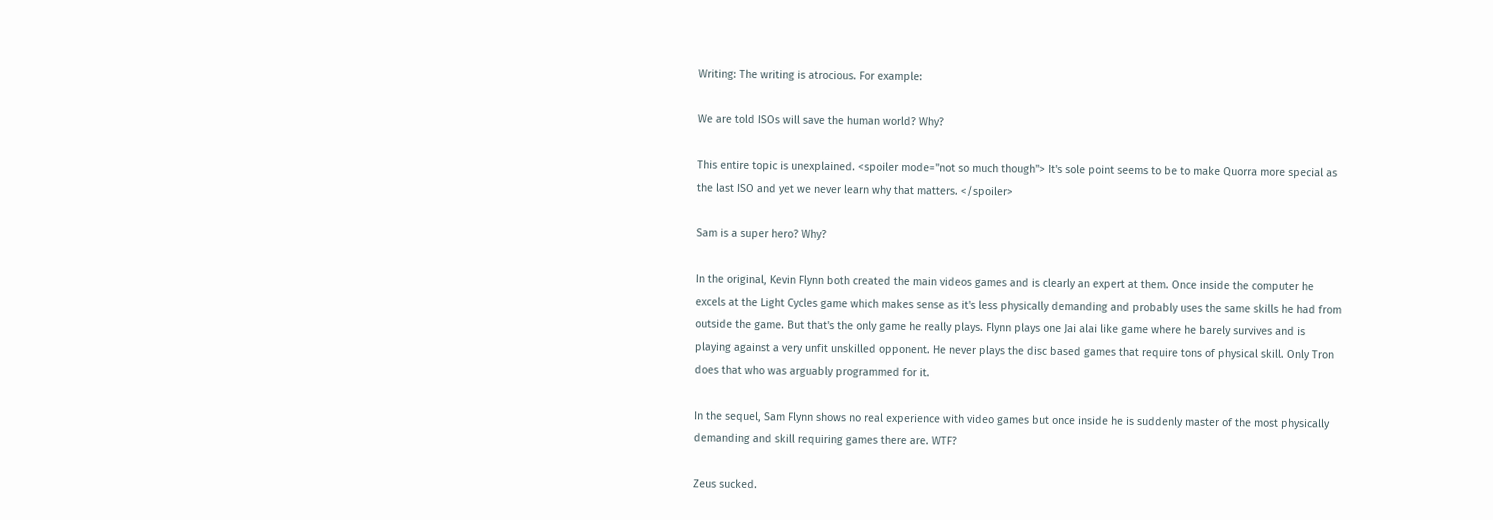Writing: The writing is atrocious. For example:

We are told ISOs will save the human world? Why?

This entire topic is unexplained. <spoiler mode="not so much though"> It's sole point seems to be to make Quorra more special as the last ISO and yet we never learn why that matters. </spoiler>

Sam is a super hero? Why?

In the original, Kevin Flynn both created the main videos games and is clearly an expert at them. Once inside the computer he excels at the Light Cycles game which makes sense as it's less physically demanding and probably uses the same skills he had from outside the game. But that's the only game he really plays. Flynn plays one Jai alai like game where he barely survives and is playing against a very unfit unskilled opponent. He never plays the disc based games that require tons of physical skill. Only Tron does that who was arguably programmed for it.

In the sequel, Sam Flynn shows no real experience with video games but once inside he is suddenly master of the most physically demanding and skill requiring games there are. WTF?

Zeus sucked.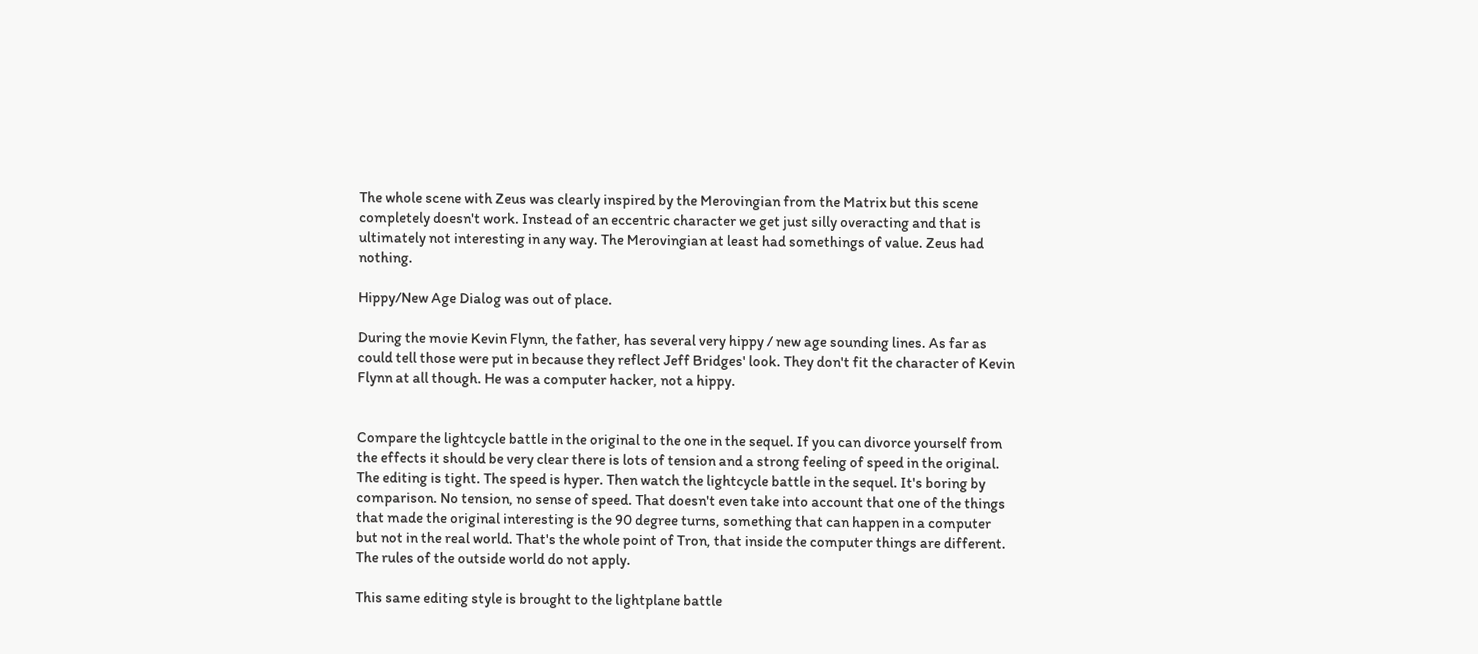The whole scene with Zeus was clearly inspired by the Merovingian from the Matrix but this scene completely doesn't work. Instead of an eccentric character we get just silly overacting and that is ultimately not interesting in any way. The Merovingian at least had somethings of value. Zeus had nothing.

Hippy/New Age Dialog was out of place.

During the movie Kevin Flynn, the father, has several very hippy / new age sounding lines. As far as could tell those were put in because they reflect Jeff Bridges' look. They don't fit the character of Kevin Flynn at all though. He was a computer hacker, not a hippy.


Compare the lightcycle battle in the original to the one in the sequel. If you can divorce yourself from the effects it should be very clear there is lots of tension and a strong feeling of speed in the original. The editing is tight. The speed is hyper. Then watch the lightcycle battle in the sequel. It's boring by comparison. No tension, no sense of speed. That doesn't even take into account that one of the things that made the original interesting is the 90 degree turns, something that can happen in a computer but not in the real world. That's the whole point of Tron, that inside the computer things are different. The rules of the outside world do not apply.

This same editing style is brought to the lightplane battle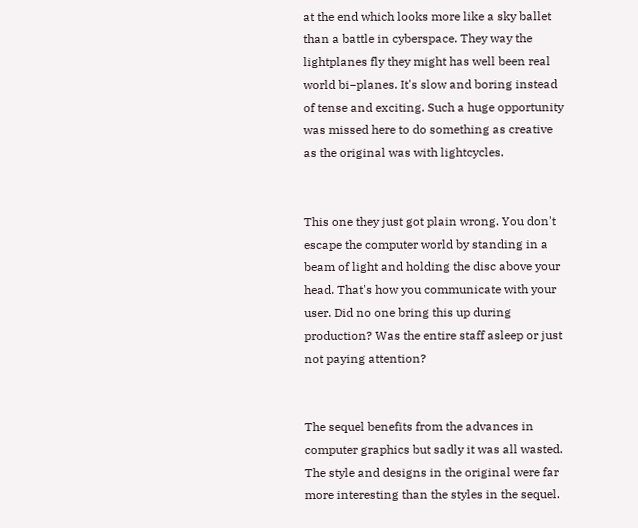at the end which looks more like a sky ballet than a battle in cyberspace. They way the lightplanes fly they might has well been real world bi−planes. It's slow and boring instead of tense and exciting. Such a huge opportunity was missed here to do something as creative as the original was with lightcycles.


This one they just got plain wrong. You don't escape the computer world by standing in a beam of light and holding the disc above your head. That's how you communicate with your user. Did no one bring this up during production? Was the entire staff asleep or just not paying attention?


The sequel benefits from the advances in computer graphics but sadly it was all wasted. The style and designs in the original were far more interesting than the styles in the sequel.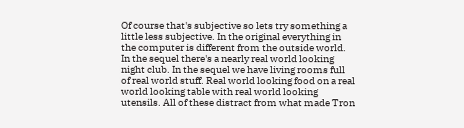Of course that's subjective so lets try something a little less subjective. In the original everything in the computer is different from the outside world. In the sequel there's a nearly real world looking night club. In the sequel we have living rooms full of real world stuff. Real world looking food on a real world looking table with real world looking utensils. All of these distract from what made Tron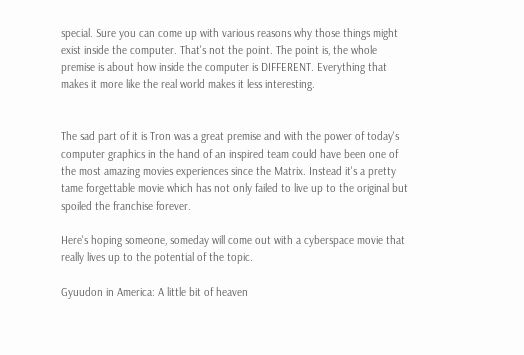special. Sure you can come up with various reasons why those things might exist inside the computer. That's not the point. The point is, the whole premise is about how inside the computer is DIFFERENT. Everything that makes it more like the real world makes it less interesting.


The sad part of it is Tron was a great premise and with the power of today's computer graphics in the hand of an inspired team could have been one of the most amazing movies experiences since the Matrix. Instead it's a pretty tame forgettable movie which has not only failed to live up to the original but spoiled the franchise forever.

Here's hoping someone, someday will come out with a cyberspace movie that really lives up to the potential of the topic.

Gyuudon in America: A little bit of heaven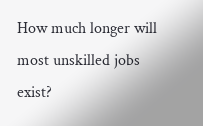How much longer will most unskilled jobs exist?